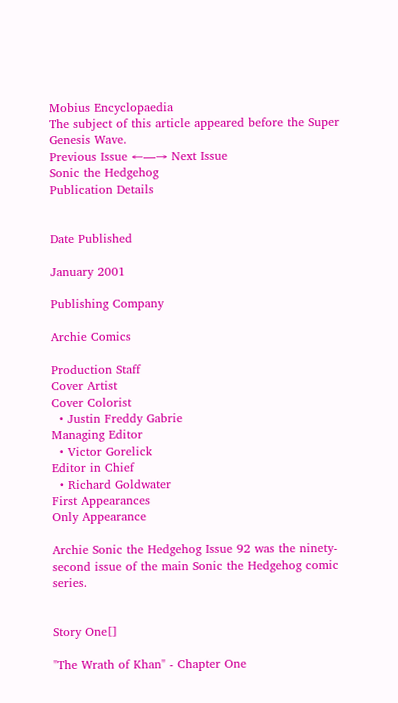Mobius Encyclopaedia
The subject of this article appeared before the Super Genesis Wave.
Previous Issue ←—→ Next Issue
Sonic the Hedgehog
Publication Details


Date Published

January 2001

Publishing Company

Archie Comics

Production Staff
Cover Artist
Cover Colorist
  • Justin Freddy Gabrie
Managing Editor
  • Victor Gorelick
Editor in Chief
  • Richard Goldwater
First Appearances
Only Appearance

Archie Sonic the Hedgehog Issue 92 was the ninety-second issue of the main Sonic the Hedgehog comic series.


Story One[]

"The Wrath of Khan" - Chapter One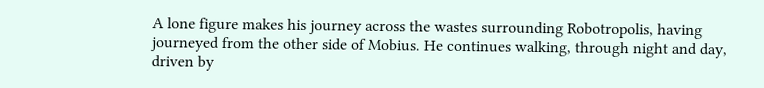A lone figure makes his journey across the wastes surrounding Robotropolis, having journeyed from the other side of Mobius. He continues walking, through night and day, driven by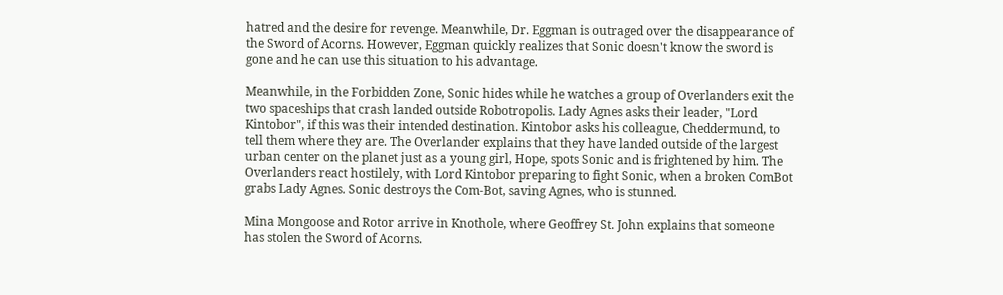hatred and the desire for revenge. Meanwhile, Dr. Eggman is outraged over the disappearance of the Sword of Acorns. However, Eggman quickly realizes that Sonic doesn't know the sword is gone and he can use this situation to his advantage.

Meanwhile, in the Forbidden Zone, Sonic hides while he watches a group of Overlanders exit the two spaceships that crash landed outside Robotropolis. Lady Agnes asks their leader, "Lord Kintobor", if this was their intended destination. Kintobor asks his colleague, Cheddermund, to tell them where they are. The Overlander explains that they have landed outside of the largest urban center on the planet just as a young girl, Hope, spots Sonic and is frightened by him. The Overlanders react hostilely, with Lord Kintobor preparing to fight Sonic, when a broken ComBot grabs Lady Agnes. Sonic destroys the Com-Bot, saving Agnes, who is stunned.

Mina Mongoose and Rotor arrive in Knothole, where Geoffrey St. John explains that someone has stolen the Sword of Acorns.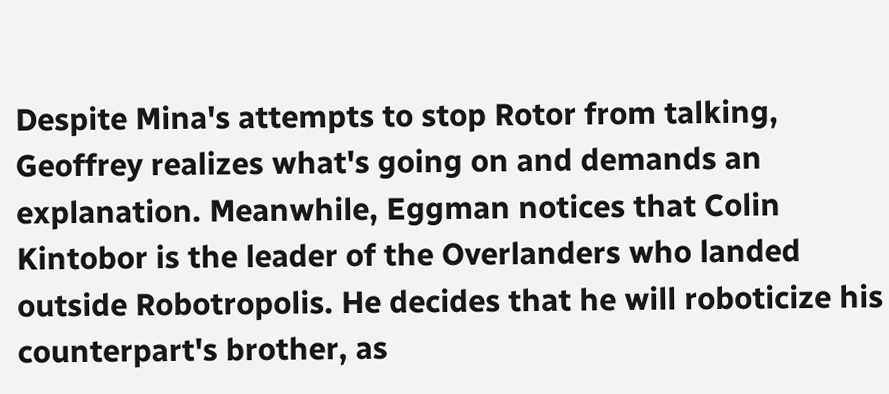Despite Mina's attempts to stop Rotor from talking, Geoffrey realizes what's going on and demands an explanation. Meanwhile, Eggman notices that Colin Kintobor is the leader of the Overlanders who landed outside Robotropolis. He decides that he will roboticize his counterpart's brother, as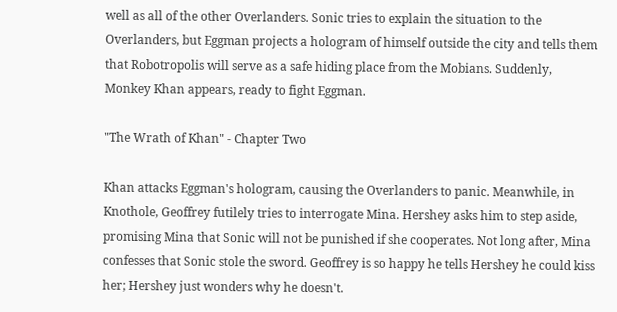well as all of the other Overlanders. Sonic tries to explain the situation to the Overlanders, but Eggman projects a hologram of himself outside the city and tells them that Robotropolis will serve as a safe hiding place from the Mobians. Suddenly, Monkey Khan appears, ready to fight Eggman.

"The Wrath of Khan" - Chapter Two

Khan attacks Eggman's hologram, causing the Overlanders to panic. Meanwhile, in Knothole, Geoffrey futilely tries to interrogate Mina. Hershey asks him to step aside, promising Mina that Sonic will not be punished if she cooperates. Not long after, Mina confesses that Sonic stole the sword. Geoffrey is so happy he tells Hershey he could kiss her; Hershey just wonders why he doesn't.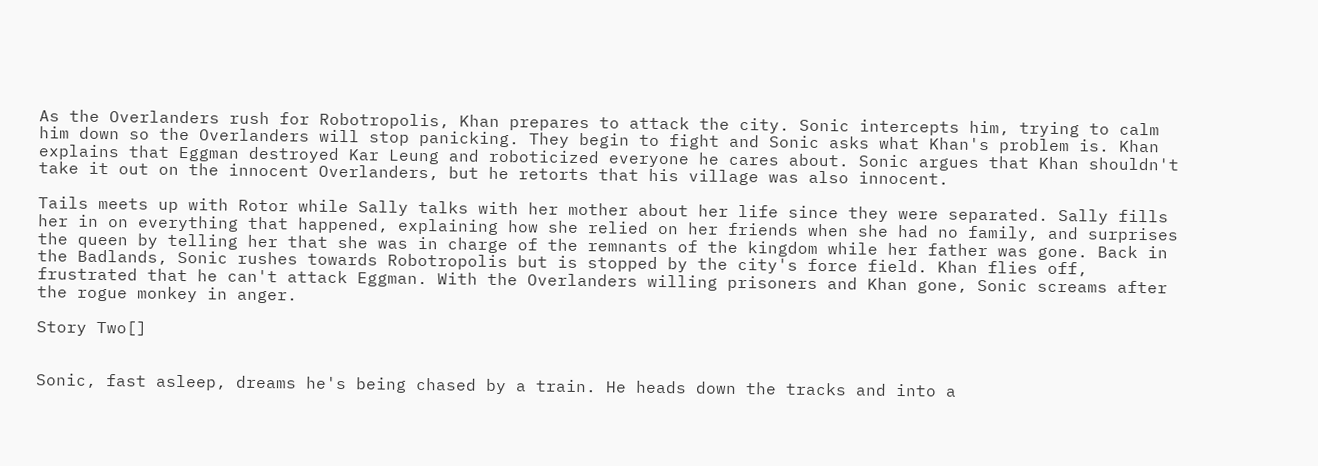As the Overlanders rush for Robotropolis, Khan prepares to attack the city. Sonic intercepts him, trying to calm him down so the Overlanders will stop panicking. They begin to fight and Sonic asks what Khan's problem is. Khan explains that Eggman destroyed Kar Leung and roboticized everyone he cares about. Sonic argues that Khan shouldn't take it out on the innocent Overlanders, but he retorts that his village was also innocent.

Tails meets up with Rotor while Sally talks with her mother about her life since they were separated. Sally fills her in on everything that happened, explaining how she relied on her friends when she had no family, and surprises the queen by telling her that she was in charge of the remnants of the kingdom while her father was gone. Back in the Badlands, Sonic rushes towards Robotropolis but is stopped by the city's force field. Khan flies off, frustrated that he can't attack Eggman. With the Overlanders willing prisoners and Khan gone, Sonic screams after the rogue monkey in anger.

Story Two[]


Sonic, fast asleep, dreams he's being chased by a train. He heads down the tracks and into a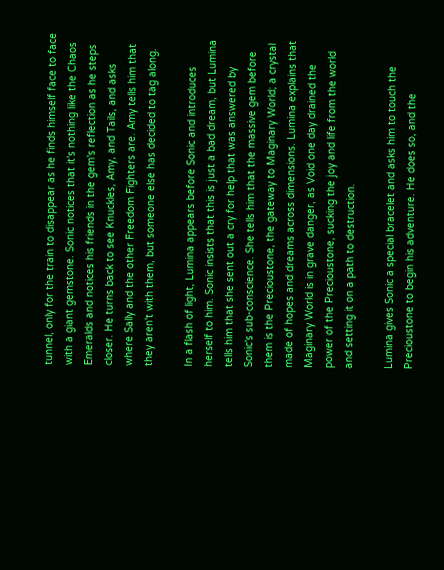tunnel, only for the train to disappear as he finds himself face to face with a giant gemstone. Sonic notices that it's nothing like the Chaos Emeralds and notices his friends in the gem's reflection as he steps closer. He turns back to see Knuckles, Amy, and Tails, and asks where Sally and the other Freedom Fighters are. Amy tells him that they aren't with them, but someone else has decided to tag along.

In a flash of light, Lumina appears before Sonic and introduces herself to him. Sonic insists that this is just a bad dream, but Lumina tells him that she sent out a cry for help that was answered by Sonic's sub-conscience. She tells him that the massive gem before them is the Precioustone, the gateway to Maginary World; a crystal made of hopes and dreams across dimensions. Lumina explains that Maginary World is in grave danger, as Void one day drained the power of the Precioustone, sucking the joy and life from the world and setting it on a path to destruction.

Lumina gives Sonic a special bracelet and asks him to touch the Precioustone to begin his adventure. He does so, and the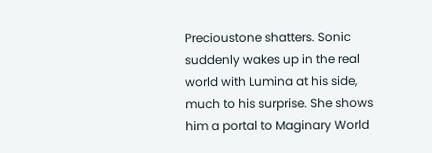Precioustone shatters. Sonic suddenly wakes up in the real world with Lumina at his side, much to his surprise. She shows him a portal to Maginary World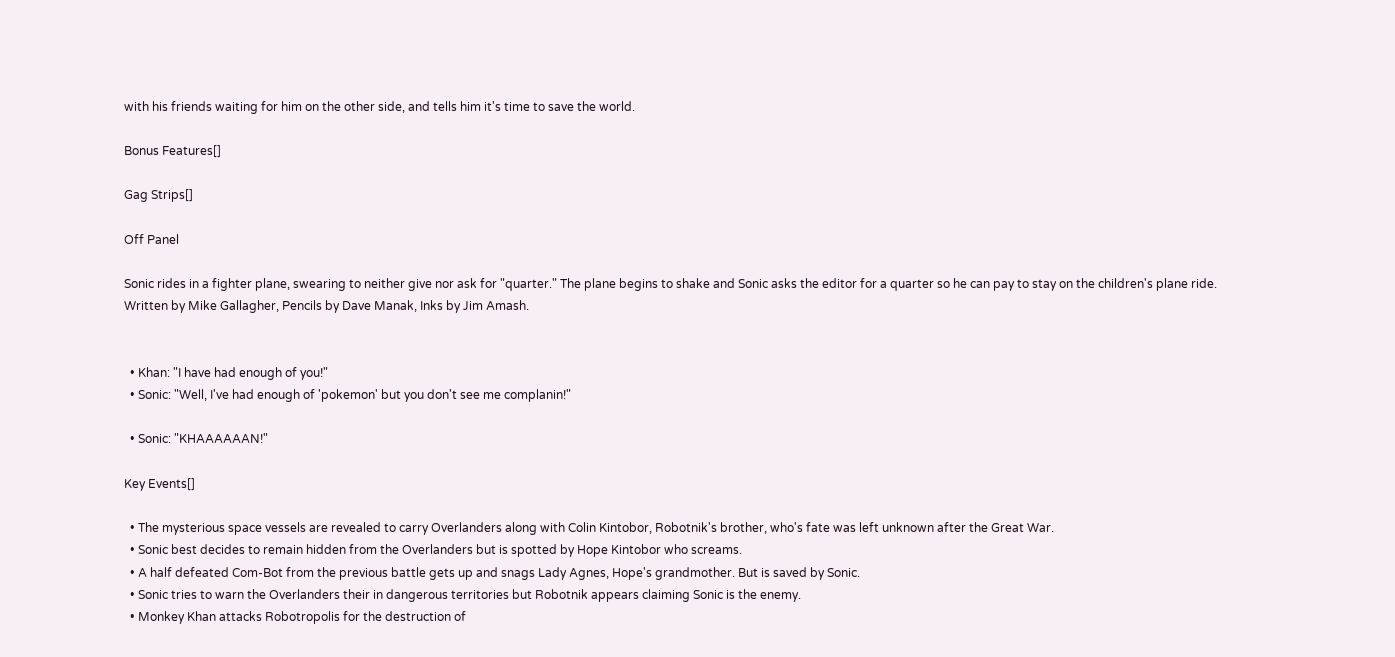with his friends waiting for him on the other side, and tells him it's time to save the world.

Bonus Features[]

Gag Strips[]

Off Panel

Sonic rides in a fighter plane, swearing to neither give nor ask for "quarter." The plane begins to shake and Sonic asks the editor for a quarter so he can pay to stay on the children's plane ride. Written by Mike Gallagher, Pencils by Dave Manak, Inks by Jim Amash.


  • Khan: "I have had enough of you!"
  • Sonic: "Well, I've had enough of 'pokemon' but you don't see me complanin!"

  • Sonic: "KHAAAAAAN!"

Key Events[]

  • The mysterious space vessels are revealed to carry Overlanders along with Colin Kintobor, Robotnik's brother, who's fate was left unknown after the Great War.
  • Sonic best decides to remain hidden from the Overlanders but is spotted by Hope Kintobor who screams.
  • A half defeated Com-Bot from the previous battle gets up and snags Lady Agnes, Hope's grandmother. But is saved by Sonic.
  • Sonic tries to warn the Overlanders their in dangerous territories but Robotnik appears claiming Sonic is the enemy.
  • Monkey Khan attacks Robotropolis for the destruction of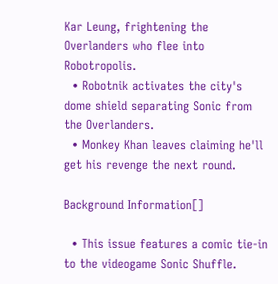Kar Leung, frightening the Overlanders who flee into Robotropolis.
  • Robotnik activates the city's dome shield separating Sonic from the Overlanders.
  • Monkey Khan leaves claiming he'll get his revenge the next round.

Background Information[]

  • This issue features a comic tie-in to the videogame Sonic Shuffle.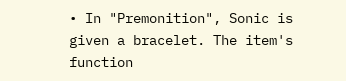• In "Premonition", Sonic is given a bracelet. The item's function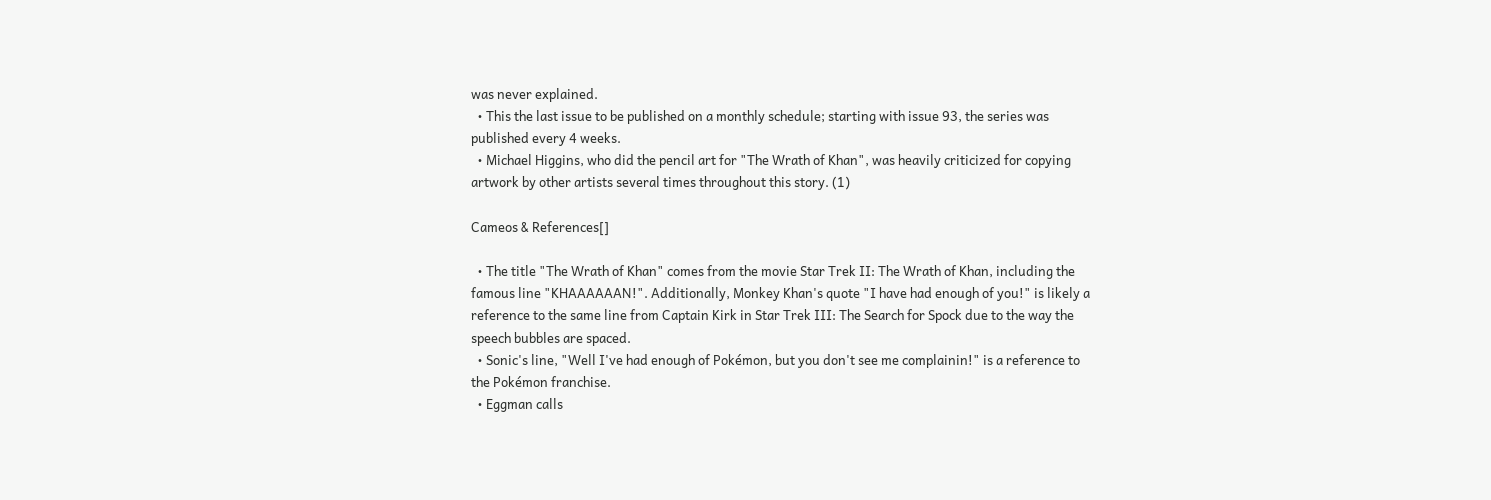was never explained.
  • This the last issue to be published on a monthly schedule; starting with issue 93, the series was published every 4 weeks.
  • Michael Higgins, who did the pencil art for "The Wrath of Khan", was heavily criticized for copying artwork by other artists several times throughout this story. (1)

Cameos & References[]

  • The title "The Wrath of Khan" comes from the movie Star Trek II: The Wrath of Khan, including the famous line "KHAAAAAAN!". Additionally, Monkey Khan's quote "I have had enough of you!" is likely a reference to the same line from Captain Kirk in Star Trek III: The Search for Spock due to the way the speech bubbles are spaced.
  • Sonic's line, "Well I've had enough of Pokémon, but you don't see me complainin!" is a reference to the Pokémon franchise.
  • Eggman calls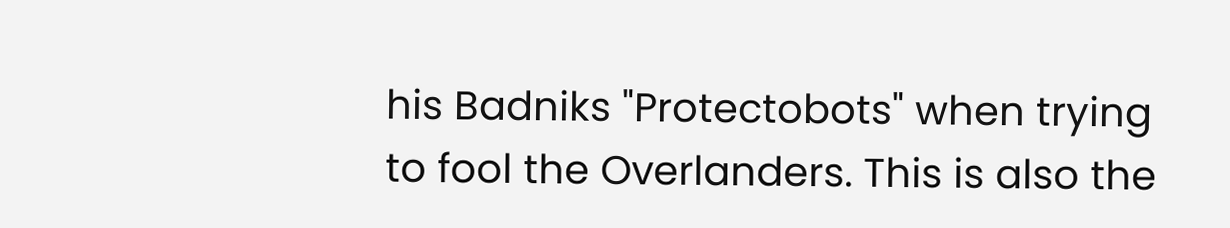his Badniks "Protectobots" when trying to fool the Overlanders. This is also the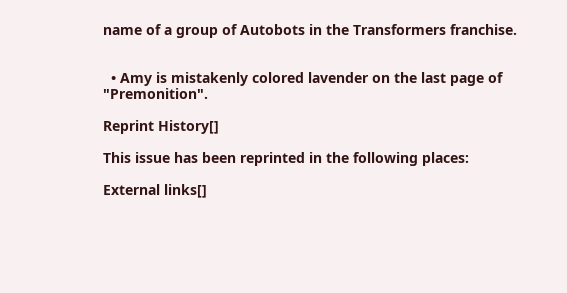name of a group of Autobots in the Transformers franchise.


  • Amy is mistakenly colored lavender on the last page of "Premonition".

Reprint History[]

This issue has been reprinted in the following places:

External links[]